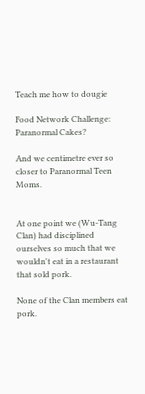Teach me how to dougie

Food Network Challenge: Paranormal Cakes?

And we centimetre ever so closer to Paranormal Teen Moms.


At one point we (Wu-Tang Clan) had disciplined ourselves so much that we wouldn't eat in a restaurant that sold pork.

None of the Clan members eat pork.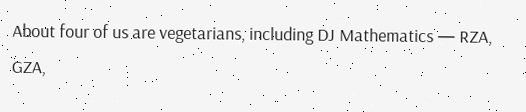About four of us are vegetarians, including DJ Mathematics — RZA, GZA,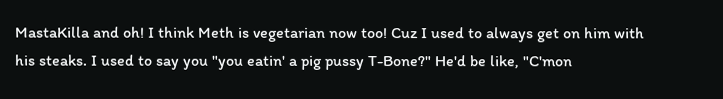MastaKilla and oh! I think Meth is vegetarian now too! Cuz I used to always get on him with his steaks. I used to say you "you eatin' a pig pussy T-Bone?" He'd be like, "C'mon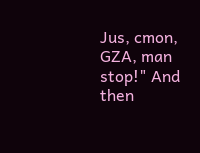Jus, cmon, GZA, man stop!" And then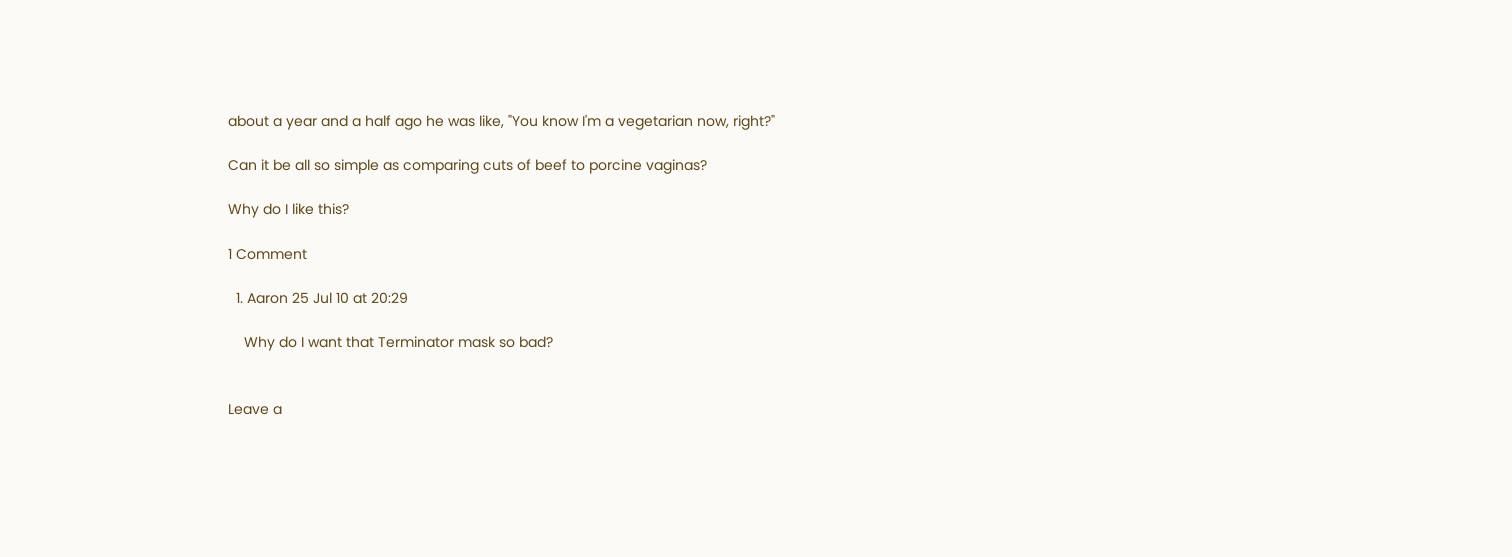about a year and a half ago he was like, "You know I'm a vegetarian now, right?"

Can it be all so simple as comparing cuts of beef to porcine vaginas?

Why do I like this?

1 Comment

  1. Aaron 25 Jul 10 at 20:29

    Why do I want that Terminator mask so bad?


Leave a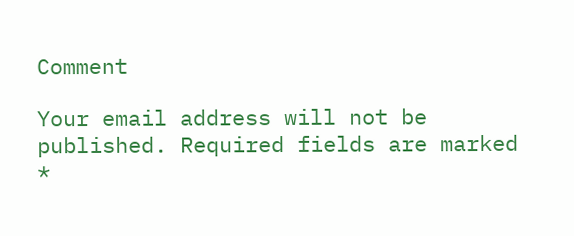Comment

Your email address will not be published. Required fields are marked *